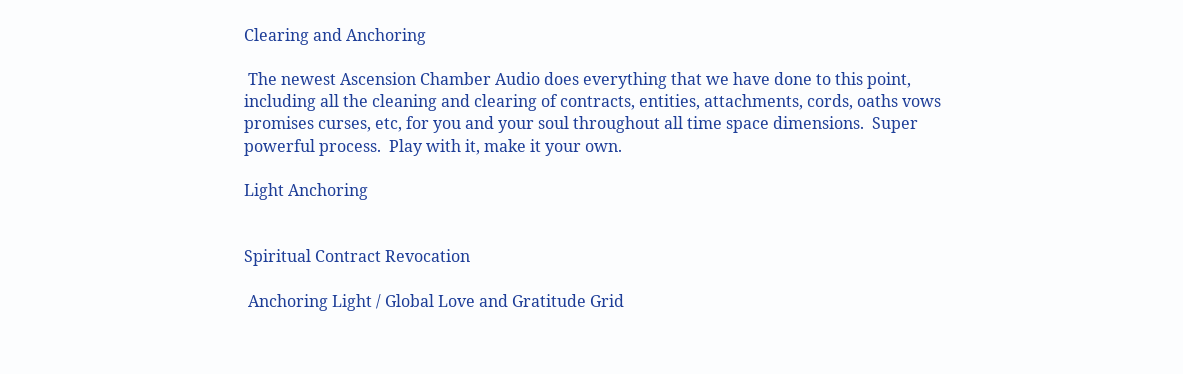Clearing and Anchoring

 The newest Ascension Chamber Audio does everything that we have done to this point, including all the cleaning and clearing of contracts, entities, attachments, cords, oaths vows promises curses, etc, for you and your soul throughout all time space dimensions.  Super powerful process.  Play with it, make it your own.

Light Anchoring


Spiritual Contract Revocation

 Anchoring Light / Global Love and Gratitude Grid